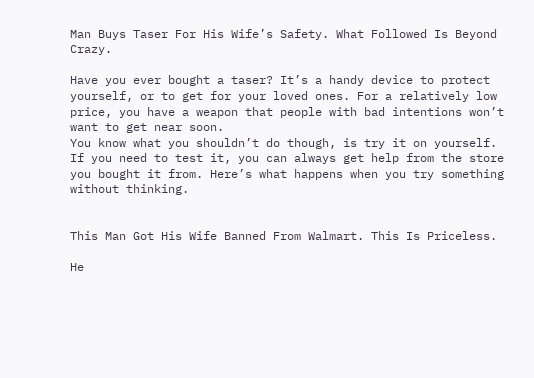Man Buys Taser For His Wife’s Safety. What Followed Is Beyond Crazy.

Have you ever bought a taser? It’s a handy device to protect yourself, or to get for your loved ones. For a relatively low price, you have a weapon that people with bad intentions won’t want to get near soon.
You know what you shouldn’t do though, is try it on yourself. If you need to test it, you can always get help from the store you bought it from. Here’s what happens when you try something without thinking.


This Man Got His Wife Banned From Walmart. This Is Priceless.

He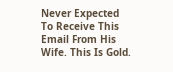Never Expected To Receive This Email From His Wife. This Is Gold.